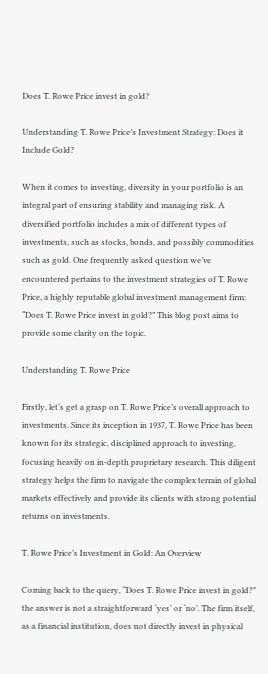Does T. Rowe Price invest in gold?

Understanding T. Rowe Price’s Investment Strategy: Does it Include Gold?

When it comes to investing, diversity in your portfolio is an integral part of ensuring stability and managing risk. A diversified portfolio includes a mix of different types of investments, such as stocks, bonds, and possibly commodities such as gold. One frequently asked question we’ve encountered pertains to the investment strategies of T. Rowe Price, a highly reputable global investment management firm: “Does T. Rowe Price invest in gold?” This blog post aims to provide some clarity on the topic.

Understanding T. Rowe Price

Firstly, let’s get a grasp on T. Rowe Price’s overall approach to investments. Since its inception in 1937, T. Rowe Price has been known for its strategic, disciplined approach to investing, focusing heavily on in-depth proprietary research. This diligent strategy helps the firm to navigate the complex terrain of global markets effectively and provide its clients with strong potential returns on investments.

T. Rowe Price’s Investment in Gold: An Overview

Coming back to the query, “Does T. Rowe Price invest in gold?” the answer is not a straightforward ‘yes’ or ‘no’. The firm itself, as a financial institution, does not directly invest in physical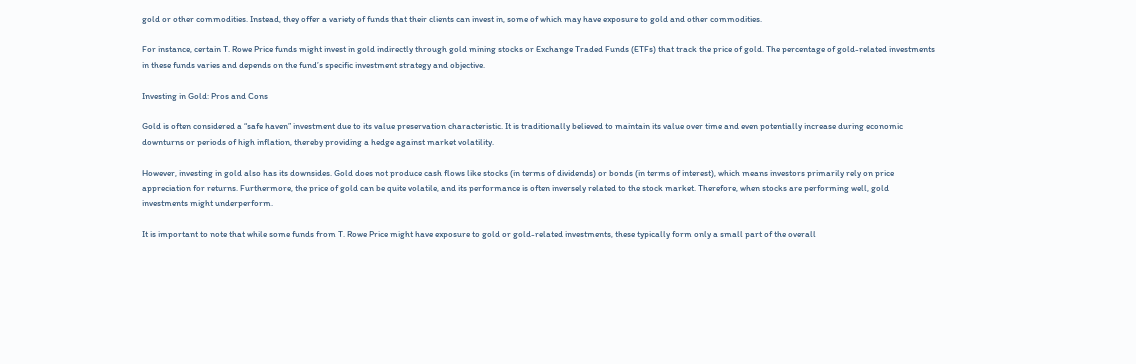gold or other commodities. Instead, they offer a variety of funds that their clients can invest in, some of which may have exposure to gold and other commodities.

For instance, certain T. Rowe Price funds might invest in gold indirectly through gold mining stocks or Exchange Traded Funds (ETFs) that track the price of gold. The percentage of gold-related investments in these funds varies and depends on the fund’s specific investment strategy and objective.

Investing in Gold: Pros and Cons

Gold is often considered a “safe haven” investment due to its value preservation characteristic. It is traditionally believed to maintain its value over time and even potentially increase during economic downturns or periods of high inflation, thereby providing a hedge against market volatility.

However, investing in gold also has its downsides. Gold does not produce cash flows like stocks (in terms of dividends) or bonds (in terms of interest), which means investors primarily rely on price appreciation for returns. Furthermore, the price of gold can be quite volatile, and its performance is often inversely related to the stock market. Therefore, when stocks are performing well, gold investments might underperform.

It is important to note that while some funds from T. Rowe Price might have exposure to gold or gold-related investments, these typically form only a small part of the overall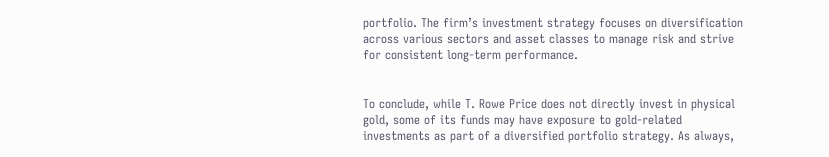portfolio. The firm’s investment strategy focuses on diversification across various sectors and asset classes to manage risk and strive for consistent long-term performance.


To conclude, while T. Rowe Price does not directly invest in physical gold, some of its funds may have exposure to gold-related investments as part of a diversified portfolio strategy. As always,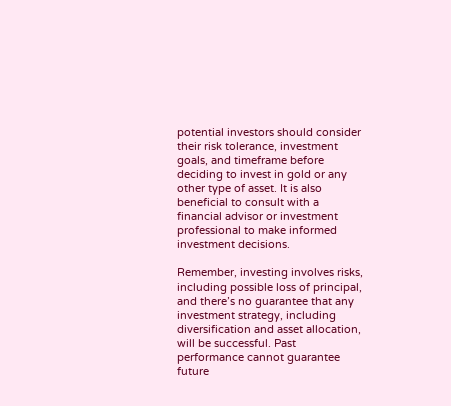potential investors should consider their risk tolerance, investment goals, and timeframe before deciding to invest in gold or any other type of asset. It is also beneficial to consult with a financial advisor or investment professional to make informed investment decisions.

Remember, investing involves risks, including possible loss of principal, and there’s no guarantee that any investment strategy, including diversification and asset allocation, will be successful. Past performance cannot guarantee future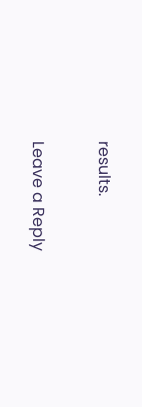results.

Leave a Reply